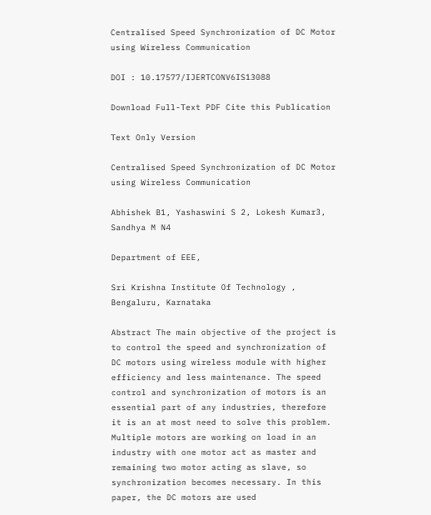Centralised Speed Synchronization of DC Motor using Wireless Communication

DOI : 10.17577/IJERTCONV6IS13088

Download Full-Text PDF Cite this Publication

Text Only Version

Centralised Speed Synchronization of DC Motor using Wireless Communication

Abhishek B1, Yashaswini S 2, Lokesh Kumar3, Sandhya M N4

Department of EEE,

Sri Krishna Institute Of Technology , Bengaluru, Karnataka

Abstract The main objective of the project is to control the speed and synchronization of DC motors using wireless module with higher efficiency and less maintenance. The speed control and synchronization of motors is an essential part of any industries, therefore it is an at most need to solve this problem. Multiple motors are working on load in an industry with one motor act as master and remaining two motor acting as slave, so synchronization becomes necessary. In this paper, the DC motors are used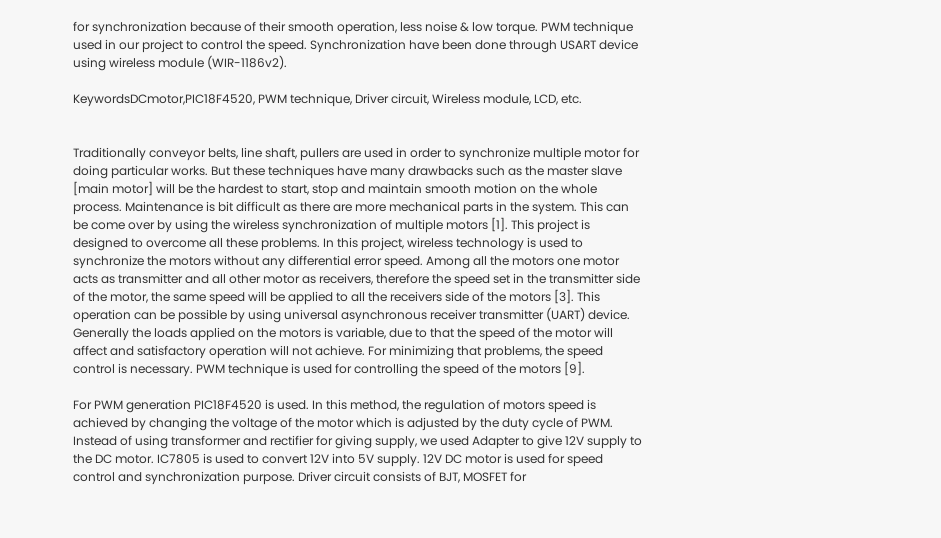for synchronization because of their smooth operation, less noise & low torque. PWM technique used in our project to control the speed. Synchronization have been done through USART device using wireless module (WIR-1186v2).

KeywordsDCmotor,PIC18F4520, PWM technique, Driver circuit, Wireless module, LCD, etc.


Traditionally conveyor belts, line shaft, pullers are used in order to synchronize multiple motor for doing particular works. But these techniques have many drawbacks such as the master slave [main motor] will be the hardest to start, stop and maintain smooth motion on the whole process. Maintenance is bit difficult as there are more mechanical parts in the system. This can be come over by using the wireless synchronization of multiple motors [1]. This project is designed to overcome all these problems. In this project, wireless technology is used to synchronize the motors without any differential error speed. Among all the motors one motor acts as transmitter and all other motor as receivers, therefore the speed set in the transmitter side of the motor, the same speed will be applied to all the receivers side of the motors [3]. This operation can be possible by using universal asynchronous receiver transmitter (UART) device. Generally the loads applied on the motors is variable, due to that the speed of the motor will affect and satisfactory operation will not achieve. For minimizing that problems, the speed control is necessary. PWM technique is used for controlling the speed of the motors [9].

For PWM generation PIC18F4520 is used. In this method, the regulation of motors speed is achieved by changing the voltage of the motor which is adjusted by the duty cycle of PWM. Instead of using transformer and rectifier for giving supply, we used Adapter to give 12V supply to the DC motor. IC7805 is used to convert 12V into 5V supply. 12V DC motor is used for speed control and synchronization purpose. Driver circuit consists of BJT, MOSFET for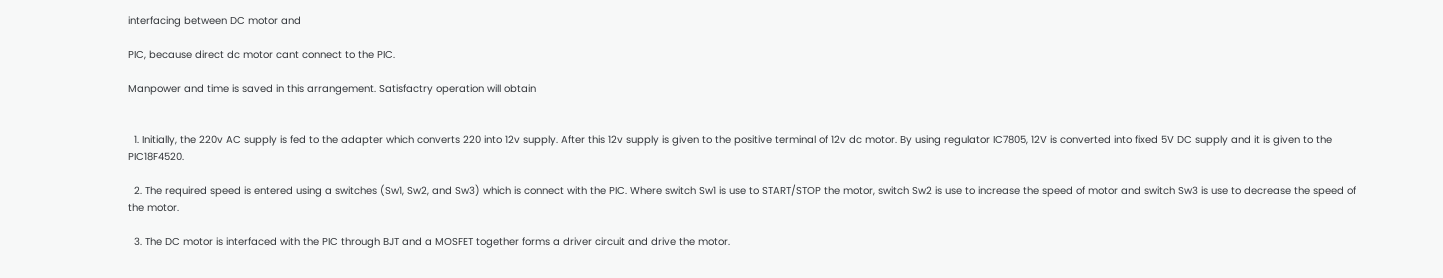interfacing between DC motor and

PIC, because direct dc motor cant connect to the PIC.

Manpower and time is saved in this arrangement. Satisfactry operation will obtain


  1. Initially, the 220v AC supply is fed to the adapter which converts 220 into 12v supply. After this 12v supply is given to the positive terminal of 12v dc motor. By using regulator IC7805, 12V is converted into fixed 5V DC supply and it is given to the PIC18F4520.

  2. The required speed is entered using a switches (Sw1, Sw2, and Sw3) which is connect with the PIC. Where switch Sw1 is use to START/STOP the motor, switch Sw2 is use to increase the speed of motor and switch Sw3 is use to decrease the speed of the motor.

  3. The DC motor is interfaced with the PIC through BJT and a MOSFET together forms a driver circuit and drive the motor.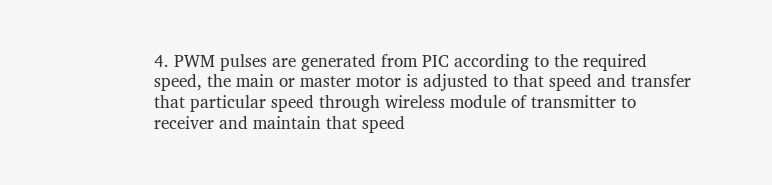4. PWM pulses are generated from PIC according to the required speed, the main or master motor is adjusted to that speed and transfer that particular speed through wireless module of transmitter to receiver and maintain that speed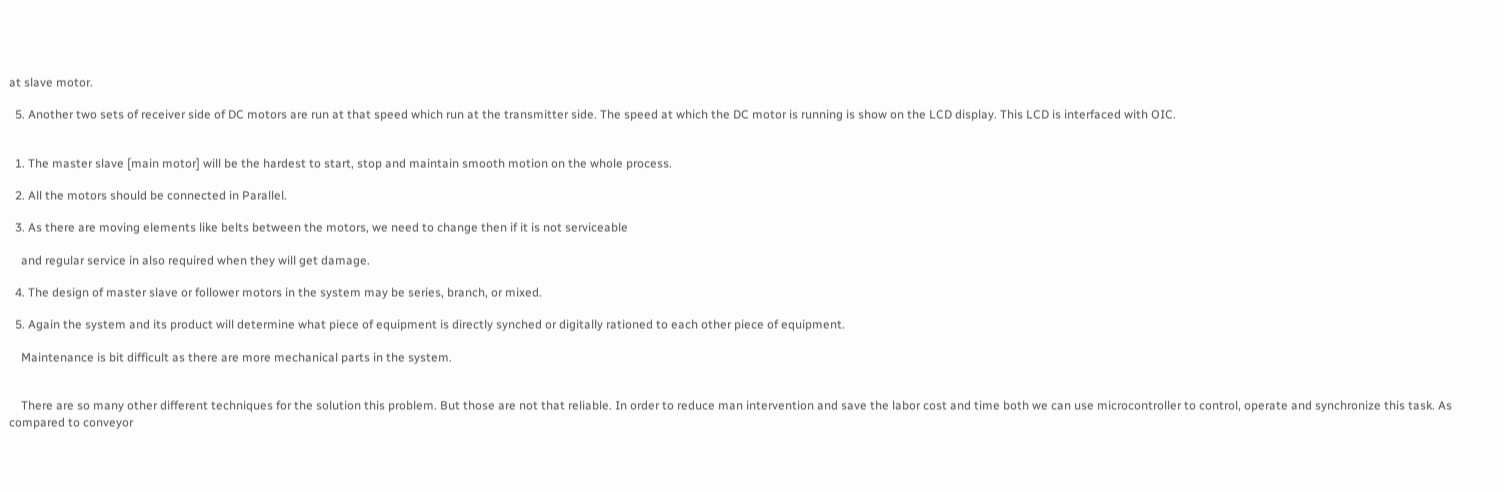at slave motor.

  5. Another two sets of receiver side of DC motors are run at that speed which run at the transmitter side. The speed at which the DC motor is running is show on the LCD display. This LCD is interfaced with OIC.


  1. The master slave [main motor] will be the hardest to start, stop and maintain smooth motion on the whole process.

  2. All the motors should be connected in Parallel.

  3. As there are moving elements like belts between the motors, we need to change then if it is not serviceable

    and regular service in also required when they will get damage.

  4. The design of master slave or follower motors in the system may be series, branch, or mixed.

  5. Again the system and its product will determine what piece of equipment is directly synched or digitally rationed to each other piece of equipment.

    Maintenance is bit difficult as there are more mechanical parts in the system.


    There are so many other different techniques for the solution this problem. But those are not that reliable. In order to reduce man intervention and save the labor cost and time both we can use microcontroller to control, operate and synchronize this task. As compared to conveyor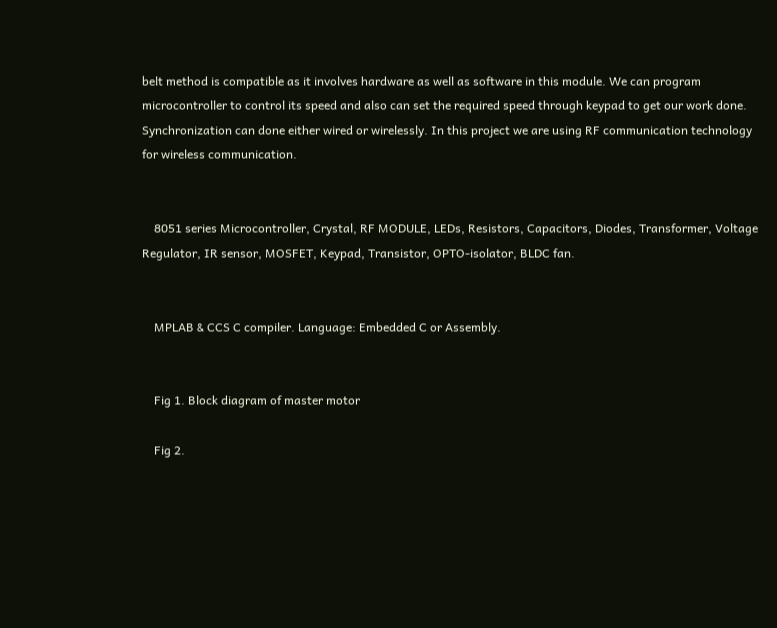belt method is compatible as it involves hardware as well as software in this module. We can program microcontroller to control its speed and also can set the required speed through keypad to get our work done. Synchronization can done either wired or wirelessly. In this project we are using RF communication technology for wireless communication.


    8051 series Microcontroller, Crystal, RF MODULE, LEDs, Resistors, Capacitors, Diodes, Transformer, Voltage Regulator, IR sensor, MOSFET, Keypad, Transistor, OPTO-isolator, BLDC fan.


    MPLAB & CCS C compiler. Language: Embedded C or Assembly.


    Fig 1. Block diagram of master motor

    Fig 2.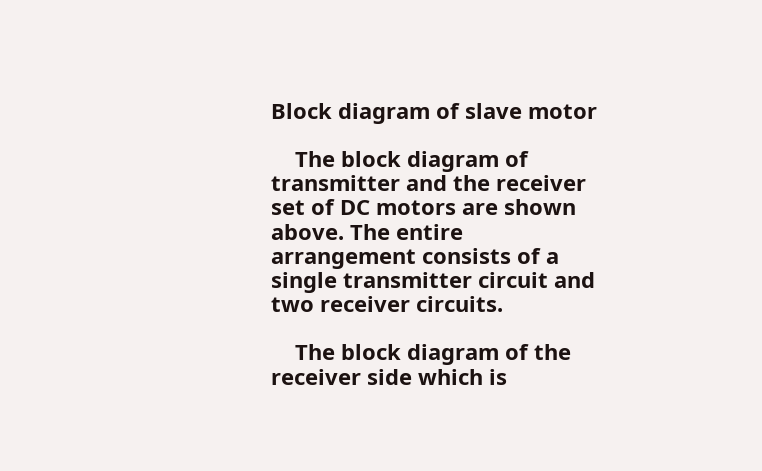Block diagram of slave motor

    The block diagram of transmitter and the receiver set of DC motors are shown above. The entire arrangement consists of a single transmitter circuit and two receiver circuits.

    The block diagram of the receiver side which is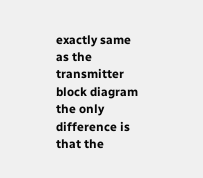exactly same as the transmitter block diagram the only difference is that the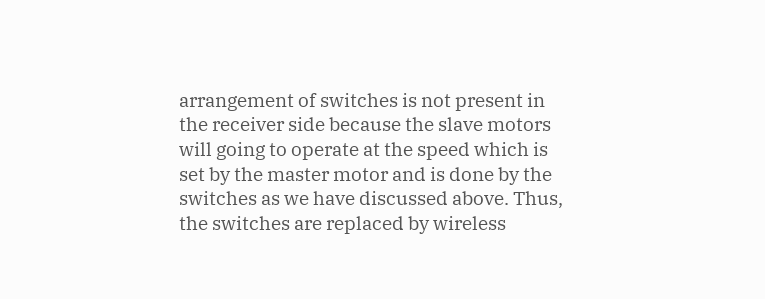arrangement of switches is not present in the receiver side because the slave motors will going to operate at the speed which is set by the master motor and is done by the switches as we have discussed above. Thus, the switches are replaced by wireless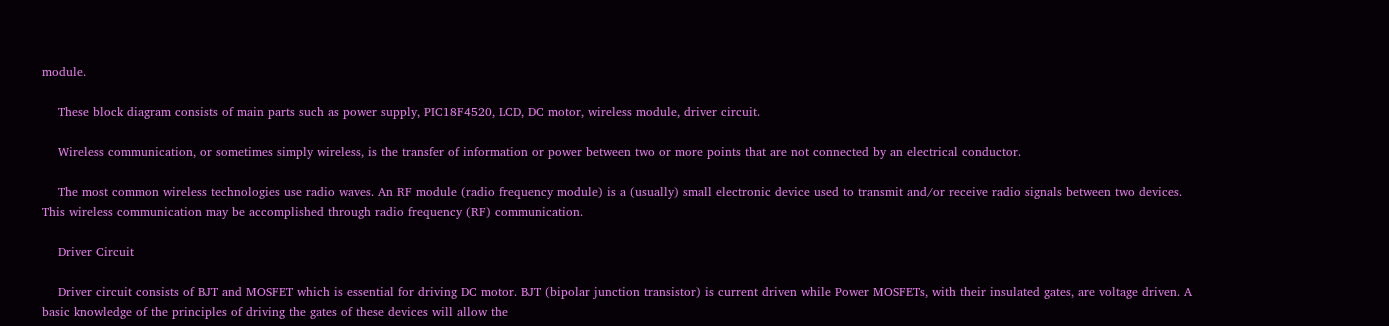module.

    These block diagram consists of main parts such as power supply, PIC18F4520, LCD, DC motor, wireless module, driver circuit.

    Wireless communication, or sometimes simply wireless, is the transfer of information or power between two or more points that are not connected by an electrical conductor.

    The most common wireless technologies use radio waves. An RF module (radio frequency module) is a (usually) small electronic device used to transmit and/or receive radio signals between two devices. This wireless communication may be accomplished through radio frequency (RF) communication.

    Driver Circuit

    Driver circuit consists of BJT and MOSFET which is essential for driving DC motor. BJT (bipolar junction transistor) is current driven while Power MOSFETs, with their insulated gates, are voltage driven. A basic knowledge of the principles of driving the gates of these devices will allow the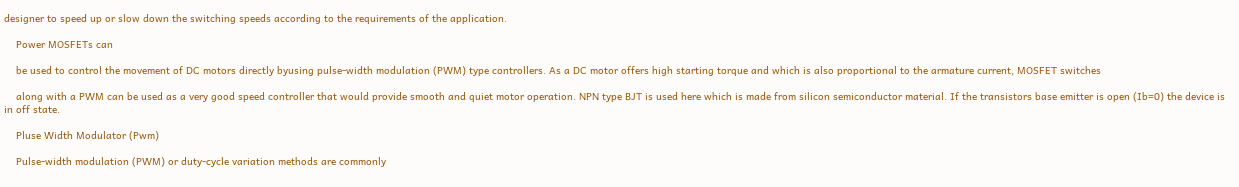designer to speed up or slow down the switching speeds according to the requirements of the application.

    Power MOSFETs can

    be used to control the movement of DC motors directly byusing pulse-width modulation (PWM) type controllers. As a DC motor offers high starting torque and which is also proportional to the armature current, MOSFET switches

    along with a PWM can be used as a very good speed controller that would provide smooth and quiet motor operation. NPN type BJT is used here which is made from silicon semiconductor material. If the transistors base emitter is open (Ib=0) the device is in off state.

    Pluse Width Modulator (Pwm)

    Pulse-width modulation (PWM) or duty-cycle variation methods are commonly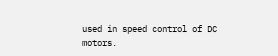used in speed control of DC motors.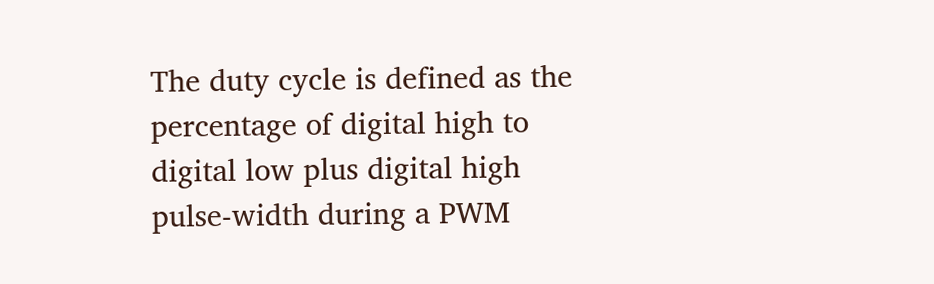The duty cycle is defined as the percentage of digital high to digital low plus digital high pulse-width during a PWM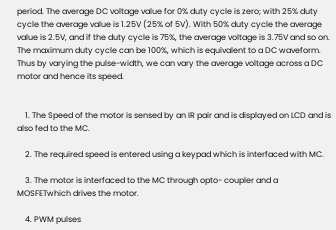period. The average DC voltage value for 0% duty cycle is zero; with 25% duty cycle the average value is 1.25V (25% of 5V). With 50% duty cycle the average value is 2.5V, and if the duty cycle is 75%, the average voltage is 3.75V and so on. The maximum duty cycle can be 100%, which is equivalent to a DC waveform. Thus by varying the pulse-width, we can vary the average voltage across a DC motor and hence its speed.


    1. The Speed of the motor is sensed by an IR pair and is displayed on LCD and is also fed to the MC.

    2. The required speed is entered using a keypad which is interfaced with MC.

    3. The motor is interfaced to the MC through opto- coupler and a MOSFETwhich drives the motor.

    4. PWM pulses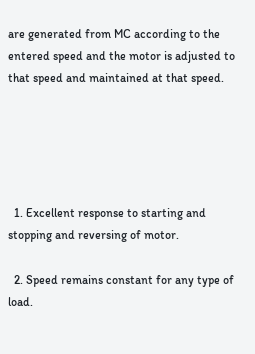are generated from MC according to the entered speed and the motor is adjusted to that speed and maintained at that speed.





  1. Excellent response to starting and stopping and reversing of motor.

  2. Speed remains constant for any type of load.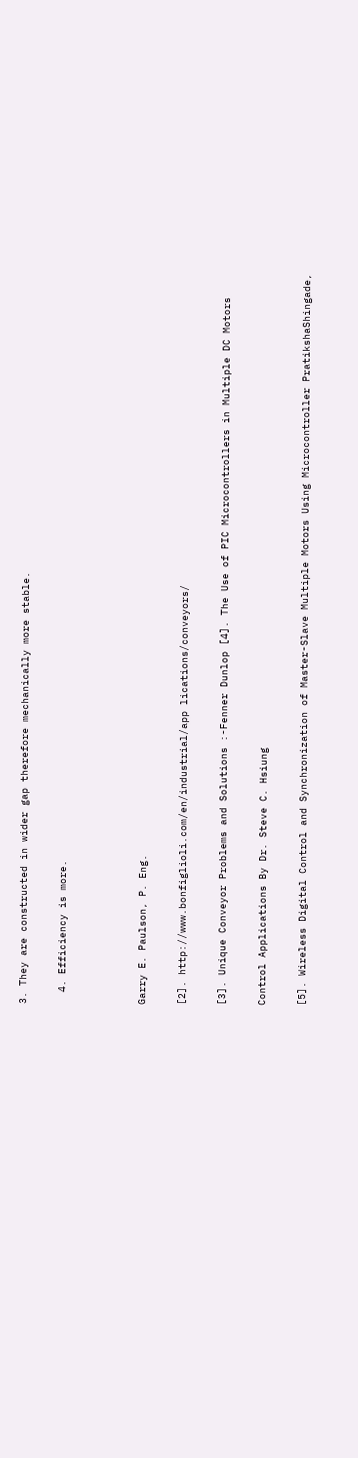3. They are constructed in wider gap therefore mechanically more stable.

  4. Efficiency is more.



Garry E. Paulson, P. Eng.

[2]. http://www.bonfiglioli.com/en/industrial/app lications/conveyors/

[3]. Unique Conveyor Problems and Solutions :-Fenner Dunlop [4]. The Use of PIC Microcontrollers in Multiple DC Motors

Control Applications By Dr. Steve C. Hsiung

[5]. Wireless Digital Control and Synchronization of Master-Slave Multiple Motors Using Microcontroller PratikshaShingade,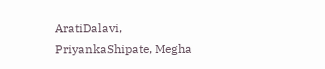AratiDalavi, PriyankaShipate, Megha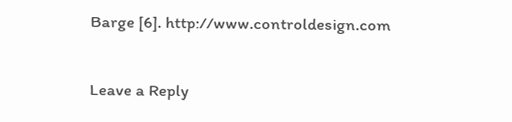Barge [6]. http://www.controldesign.com

Leave a Reply